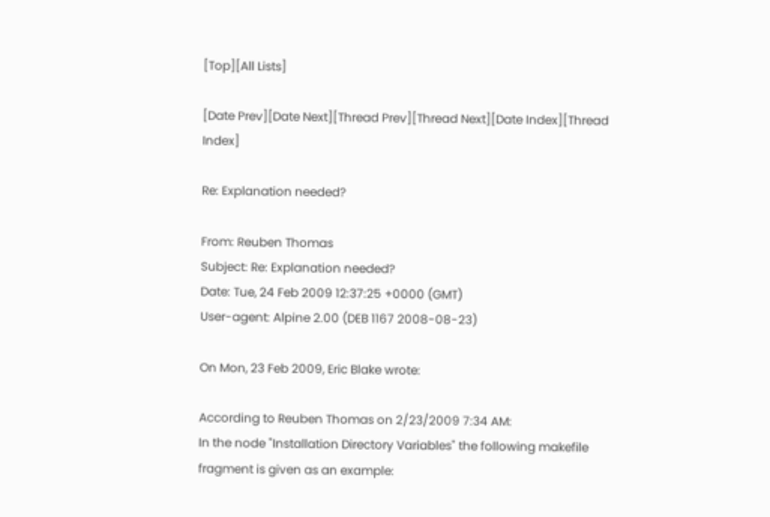[Top][All Lists]

[Date Prev][Date Next][Thread Prev][Thread Next][Date Index][Thread Index]

Re: Explanation needed?

From: Reuben Thomas
Subject: Re: Explanation needed?
Date: Tue, 24 Feb 2009 12:37:25 +0000 (GMT)
User-agent: Alpine 2.00 (DEB 1167 2008-08-23)

On Mon, 23 Feb 2009, Eric Blake wrote:

According to Reuben Thomas on 2/23/2009 7:34 AM:
In the node "Installation Directory Variables" the following makefile
fragment is given as an example: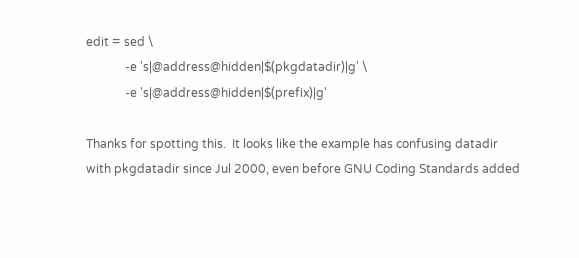edit = sed \
             -e 's|@address@hidden|$(pkgdatadir)|g' \
             -e 's|@address@hidden|$(prefix)|g'

Thanks for spotting this.  It looks like the example has confusing datadir
with pkgdatadir since Jul 2000, even before GNU Coding Standards added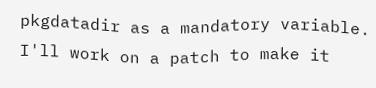pkgdatadir as a mandatory variable.  I'll work on a patch to make it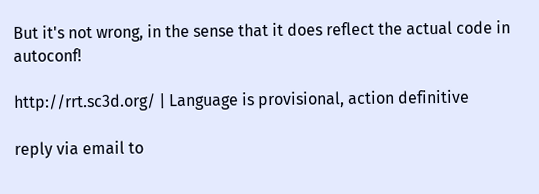But it's not wrong, in the sense that it does reflect the actual code in autoconf!

http://rrt.sc3d.org/ | Language is provisional, action definitive

reply via email to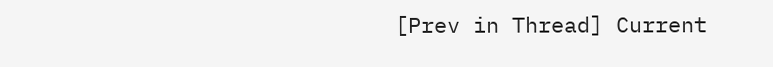[Prev in Thread] Current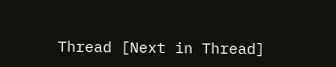Thread [Next in Thread]